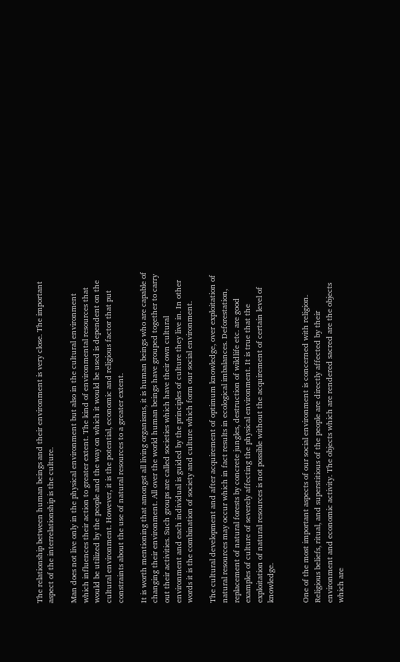The relationship between human beings and their environment is very close. The important aspect of the interrelationship is the culture.

Man does not live only in the physical environment but also in the cultural environment which influences their action to greater extent. The kind of environmental resources that would be utilized by the people and the way on which it would be used is dependent on the cultural environment. However, it is the potential, economic and religious factor that put constraints about the use of natural resources to a greater extent.

It is worth mentioning that amongst all living organisms, it is human beings who are capable of changing their environment. All over the world human beings have grouped together to carry out their activities. Such groups are called societies which have their own cultural environment and each individual is guided by the principles of culture they live in. In other words it is the combination of society and culture which form our social environment.

The cultural development and after acquirement of optimum knowledge, over exploitation of natural resources may occur which in fact results in ecological imbalances. Deforestation, replacement of natural forests by concrete jungles, destruction of wildlife etc. are good examples of culture of severely affecting the physical environment. It is true that the exploitation of natural resources is not possible without the acquirement of certain level of knowledge.


One of the most important aspects of our social environment is concerned with religion. Religious beliefs, ritual, and superstitious of the people are directly affected by their environment and economic activity. The objects which are rendered sacred are the objects which are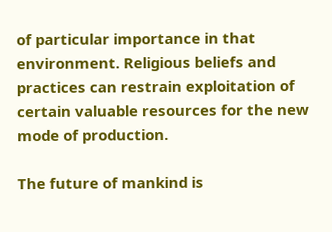of particular importance in that environment. Religious beliefs and practices can restrain exploitation of certain valuable resources for the new mode of production.

The future of mankind is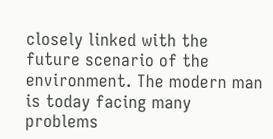closely linked with the future scenario of the environment. The modern man is today facing many problems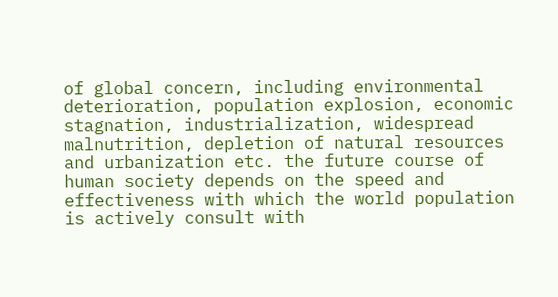of global concern, including environmental deterioration, population explosion, economic stagnation, industrialization, widespread malnutrition, depletion of natural resources and urbanization etc. the future course of human society depends on the speed and effectiveness with which the world population is actively consult with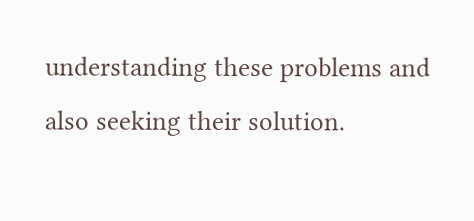understanding these problems and also seeking their solution.